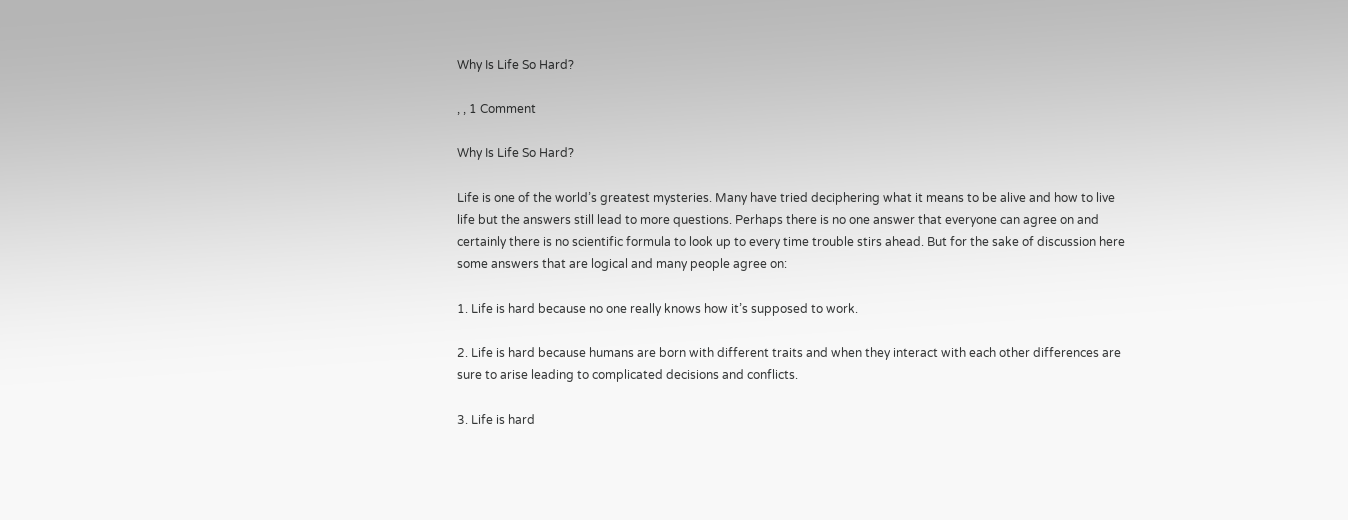Why Is Life So Hard?

, , 1 Comment

Why Is Life So Hard?

Life is one of the world’s greatest mysteries. Many have tried deciphering what it means to be alive and how to live life but the answers still lead to more questions. Perhaps there is no one answer that everyone can agree on and certainly there is no scientific formula to look up to every time trouble stirs ahead. But for the sake of discussion here some answers that are logical and many people agree on:

1. Life is hard because no one really knows how it’s supposed to work.

2. Life is hard because humans are born with different traits and when they interact with each other differences are sure to arise leading to complicated decisions and conflicts.

3. Life is hard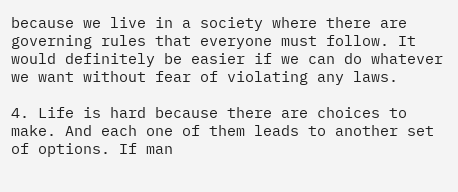because we live in a society where there are governing rules that everyone must follow. It would definitely be easier if we can do whatever we want without fear of violating any laws.

4. Life is hard because there are choices to make. And each one of them leads to another set of options. If man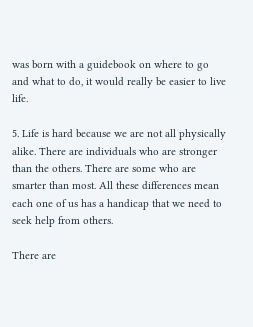was born with a guidebook on where to go and what to do, it would really be easier to live life.

5. Life is hard because we are not all physically alike. There are individuals who are stronger than the others. There are some who are smarter than most. All these differences mean each one of us has a handicap that we need to seek help from others.

There are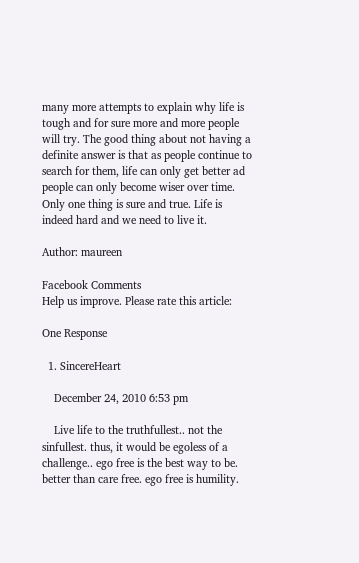many more attempts to explain why life is tough and for sure more and more people will try. The good thing about not having a definite answer is that as people continue to search for them, life can only get better ad people can only become wiser over time. Only one thing is sure and true. Life is indeed hard and we need to live it.

Author: maureen

Facebook Comments
Help us improve. Please rate this article:

One Response

  1. SincereHeart

    December 24, 2010 6:53 pm

    Live life to the truthfullest.. not the sinfullest. thus, it would be egoless of a challenge.. ego free is the best way to be. better than care free. ego free is humility.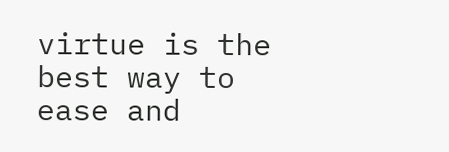virtue is the best way to ease and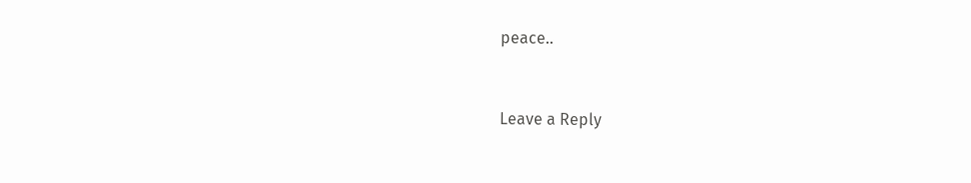peace..


Leave a Reply